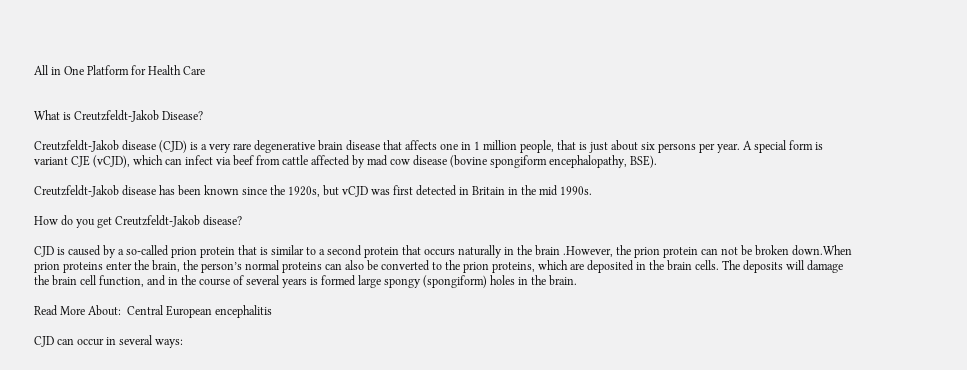All in One Platform for Health Care


What is Creutzfeldt-Jakob Disease?

Creutzfeldt-Jakob disease (CJD) is a very rare degenerative brain disease that affects one in 1 million people, that is just about six persons per year. A special form is variant CJE (vCJD), which can infect via beef from cattle affected by mad cow disease (bovine spongiform encephalopathy, BSE).

Creutzfeldt-Jakob disease has been known since the 1920s, but vCJD was first detected in Britain in the mid 1990s.

How do you get Creutzfeldt-Jakob disease?

CJD is caused by a so-called prion protein that is similar to a second protein that occurs naturally in the brain .However, the prion protein can not be broken down.When prion proteins enter the brain, the person’s normal proteins can also be converted to the prion proteins, which are deposited in the brain cells. The deposits will damage the brain cell function, and in the course of several years is formed large spongy (spongiform) holes in the brain.

Read More About:  Central European encephalitis

CJD can occur in several ways: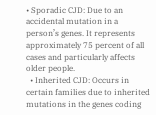• Sporadic CJD: Due to an accidental mutation in a person’s genes. It represents approximately 75 percent of all cases and particularly affects older people.
  • Inherited CJD: Occurs in certain families due to inherited mutations in the genes coding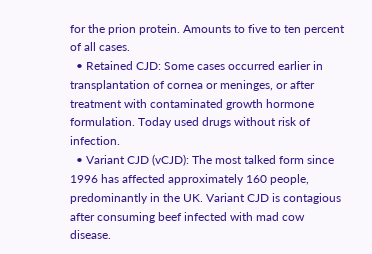for the prion protein. Amounts to five to ten percent of all cases.
  • Retained CJD: Some cases occurred earlier in transplantation of cornea or meninges, or after treatment with contaminated growth hormone formulation. Today used drugs without risk of infection.
  • Variant CJD (vCJD): The most talked form since 1996 has affected approximately 160 people, predominantly in the UK. Variant CJD is contagious after consuming beef infected with mad cow disease.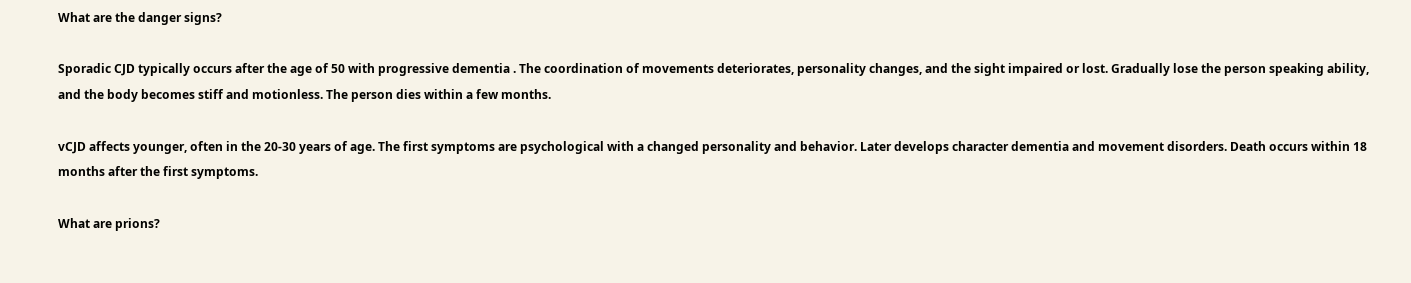What are the danger signs?

Sporadic CJD typically occurs after the age of 50 with progressive dementia . The coordination of movements deteriorates, personality changes, and the sight impaired or lost. Gradually lose the person speaking ability, and the body becomes stiff and motionless. The person dies within a few months.

vCJD affects younger, often in the 20-30 years of age. The first symptoms are psychological with a changed personality and behavior. Later develops character dementia and movement disorders. Death occurs within 18 months after the first symptoms.

What are prions?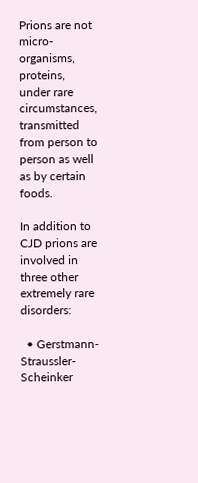Prions are not micro-organisms, proteins, under rare circumstances, transmitted from person to person as well as by certain foods.

In addition to CJD prions are involved in three other extremely rare disorders:

  • Gerstmann-Straussler-Scheinker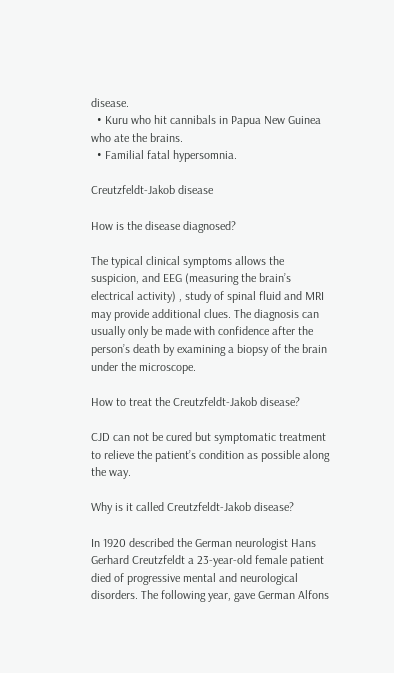disease.
  • Kuru who hit cannibals in Papua New Guinea who ate the brains.
  • Familial fatal hypersomnia.

Creutzfeldt-Jakob disease

How is the disease diagnosed?

The typical clinical symptoms allows the suspicion, and EEG (measuring the brain’s electrical activity) , study of spinal fluid and MRI may provide additional clues. The diagnosis can usually only be made with confidence after the person’s death by examining a biopsy of the brain under the microscope.

How to treat the Creutzfeldt-Jakob disease?

CJD can not be cured but symptomatic treatment to relieve the patient’s condition as possible along the way.

Why is it called Creutzfeldt-Jakob disease?

In 1920 described the German neurologist Hans Gerhard Creutzfeldt a 23-year-old female patient died of progressive mental and neurological disorders. The following year, gave German Alfons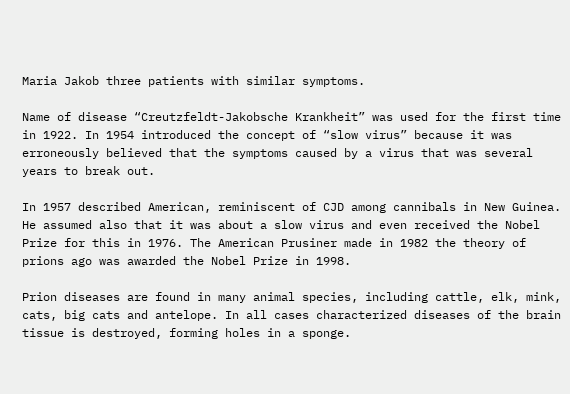Maria Jakob three patients with similar symptoms.

Name of disease “Creutzfeldt-Jakobsche Krankheit” was used for the first time in 1922. In 1954 introduced the concept of “slow virus” because it was erroneously believed that the symptoms caused by a virus that was several years to break out.

In 1957 described American, reminiscent of CJD among cannibals in New Guinea. He assumed also that it was about a slow virus and even received the Nobel Prize for this in 1976. The American Prusiner made in 1982 the theory of prions ago was awarded the Nobel Prize in 1998.

Prion diseases are found in many animal species, including cattle, elk, mink, cats, big cats and antelope. In all cases characterized diseases of the brain tissue is destroyed, forming holes in a sponge.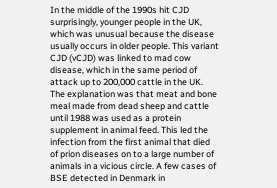In the middle of the 1990s hit CJD surprisingly, younger people in the UK, which was unusual because the disease usually occurs in older people. This variant CJD (vCJD) was linked to mad cow disease, which in the same period of attack up to 200,000 cattle in the UK. The explanation was that meat and bone meal made from dead sheep and cattle until 1988 was used as a protein supplement in animal feed. This led the infection from the first animal that died of prion diseases on to a large number of animals in a vicious circle. A few cases of BSE detected in Denmark in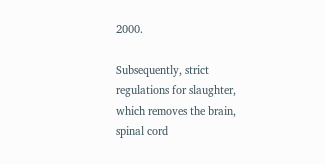2000.

Subsequently, strict regulations for slaughter, which removes the brain, spinal cord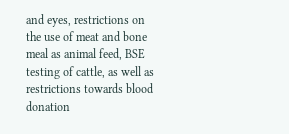and eyes, restrictions on the use of meat and bone meal as animal feed, BSE testing of cattle, as well as restrictions towards blood donation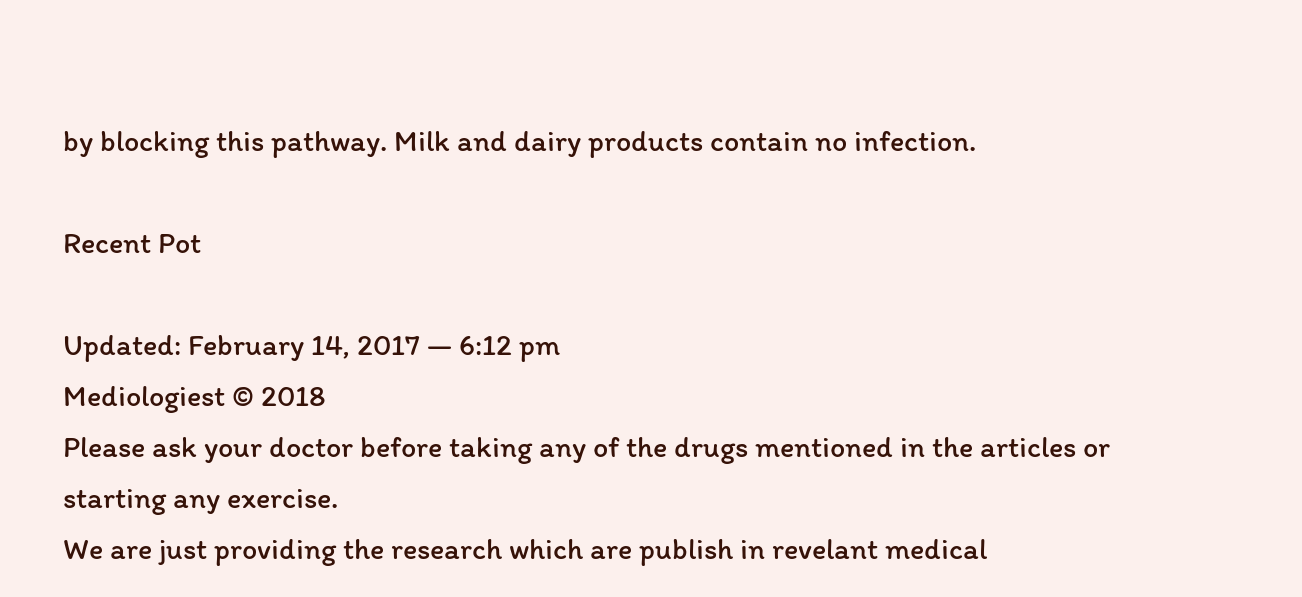by blocking this pathway. Milk and dairy products contain no infection.

Recent Pot

Updated: February 14, 2017 — 6:12 pm
Mediologiest © 2018
Please ask your doctor before taking any of the drugs mentioned in the articles or starting any exercise.
We are just providing the research which are publish in revelant medical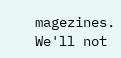magezines. We'll not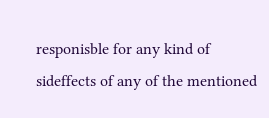responisble for any kind of sideffects of any of the mentioned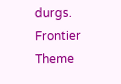durgs.
Frontier Theme